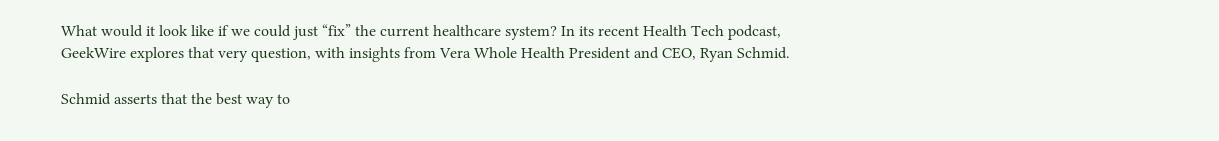What would it look like if we could just “fix” the current healthcare system? In its recent Health Tech podcast, GeekWire explores that very question, with insights from Vera Whole Health President and CEO, Ryan Schmid.

Schmid asserts that the best way to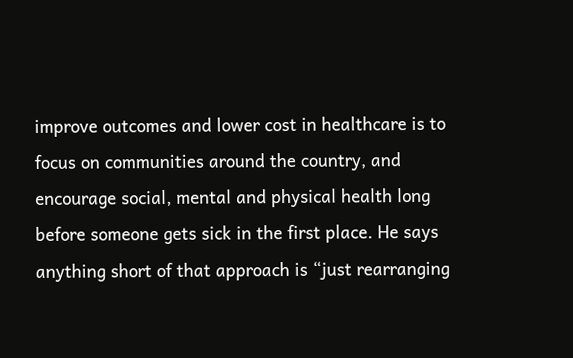improve outcomes and lower cost in healthcare is to focus on communities around the country, and encourage social, mental and physical health long before someone gets sick in the first place. He says anything short of that approach is “just rearranging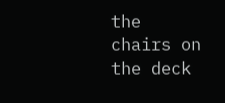the chairs on the deck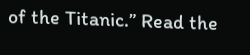of the Titanic.” Read the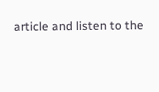article and listen to the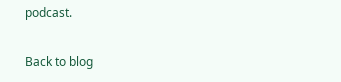podcast.

Back to blog